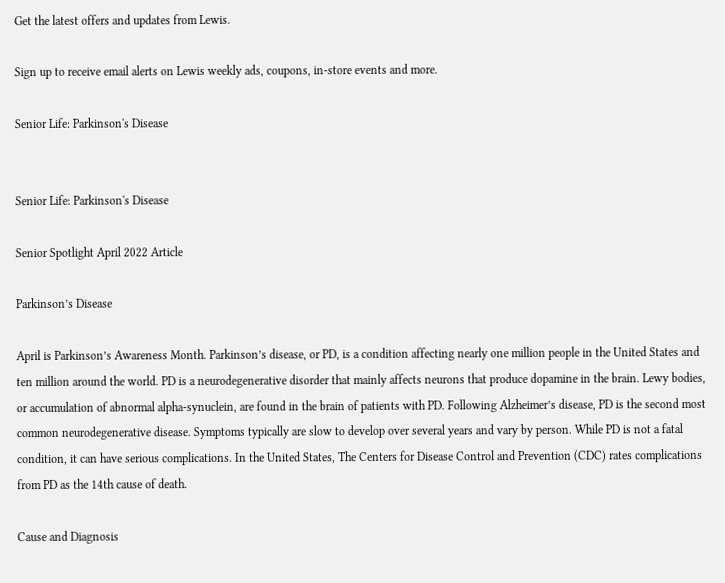Get the latest offers and updates from Lewis.

Sign up to receive email alerts on Lewis weekly ads, coupons, in-store events and more.

Senior Life: Parkinson's Disease


Senior Life: Parkinson's Disease

Senior Spotlight April 2022 Article

Parkinson’s Disease

April is Parkinson’s Awareness Month. Parkinson’s disease, or PD, is a condition affecting nearly one million people in the United States and ten million around the world. PD is a neurodegenerative disorder that mainly affects neurons that produce dopamine in the brain. Lewy bodies, or accumulation of abnormal alpha-synuclein, are found in the brain of patients with PD. Following Alzheimer’s disease, PD is the second most common neurodegenerative disease. Symptoms typically are slow to develop over several years and vary by person. While PD is not a fatal condition, it can have serious complications. In the United States, The Centers for Disease Control and Prevention (CDC) rates complications from PD as the 14th cause of death.

Cause and Diagnosis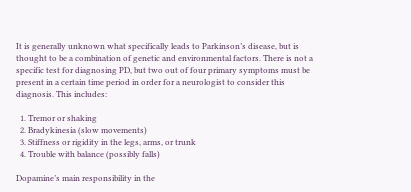It is generally unknown what specifically leads to Parkinson’s disease, but is thought to be a combination of genetic and environmental factors. There is not a specific test for diagnosing PD, but two out of four primary symptoms must be present in a certain time period in order for a neurologist to consider this diagnosis. This includes:

  1. Tremor or shaking
  2. Bradykinesia (slow movements)
  3. Stiffness or rigidity in the legs, arms, or trunk
  4. Trouble with balance (possibly falls)

Dopamine’s main responsibility in the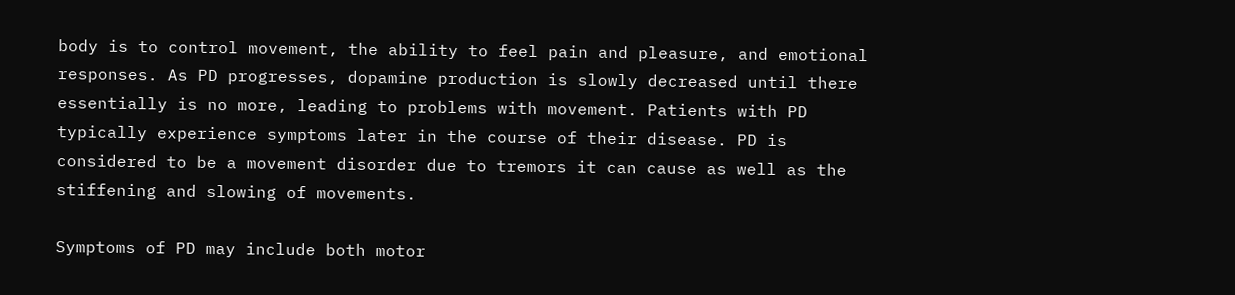body is to control movement, the ability to feel pain and pleasure, and emotional responses. As PD progresses, dopamine production is slowly decreased until there essentially is no more, leading to problems with movement. Patients with PD typically experience symptoms later in the course of their disease. PD is considered to be a movement disorder due to tremors it can cause as well as the stiffening and slowing of movements.

Symptoms of PD may include both motor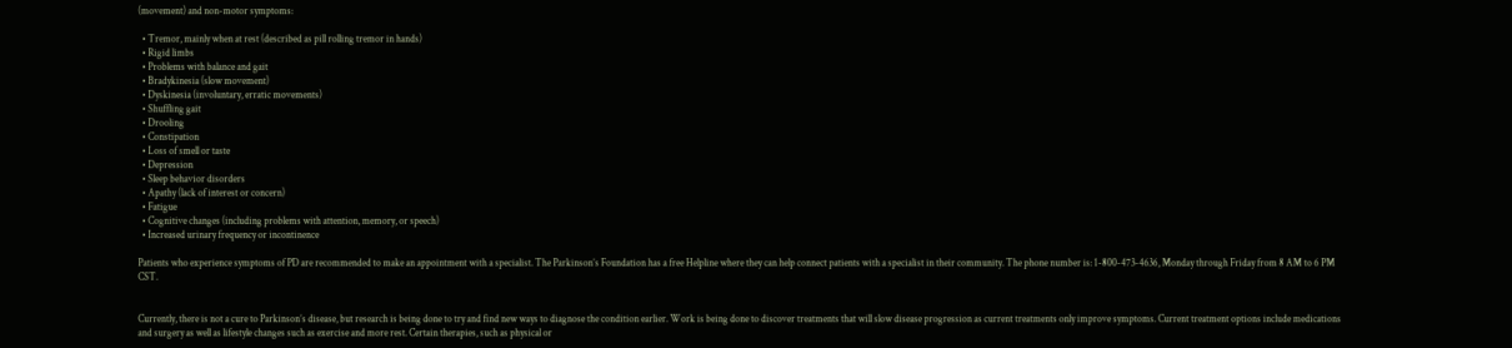(movement) and non-motor symptoms:

  • Tremor, mainly when at rest (described as pill rolling tremor in hands)
  • Rigid limbs
  • Problems with balance and gait
  • Bradykinesia (slow movement)
  • Dyskinesia (involuntary, erratic movements)
  • Shuffling gait
  • Drooling
  • Constipation
  • Loss of smell or taste
  • Depression
  • Sleep behavior disorders
  • Apathy (lack of interest or concern)
  • Fatigue
  • Cognitive changes (including problems with attention, memory, or speech)
  • Increased urinary frequency or incontinence

Patients who experience symptoms of PD are recommended to make an appointment with a specialist. The Parkinson’s Foundation has a free Helpline where they can help connect patients with a specialist in their community. The phone number is: 1-800-473-4636, Monday through Friday from 8 AM to 6 PM CST.


Currently, there is not a cure to Parkinson’s disease, but research is being done to try and find new ways to diagnose the condition earlier. Work is being done to discover treatments that will slow disease progression as current treatments only improve symptoms. Current treatment options include medications and surgery as well as lifestyle changes such as exercise and more rest. Certain therapies, such as physical or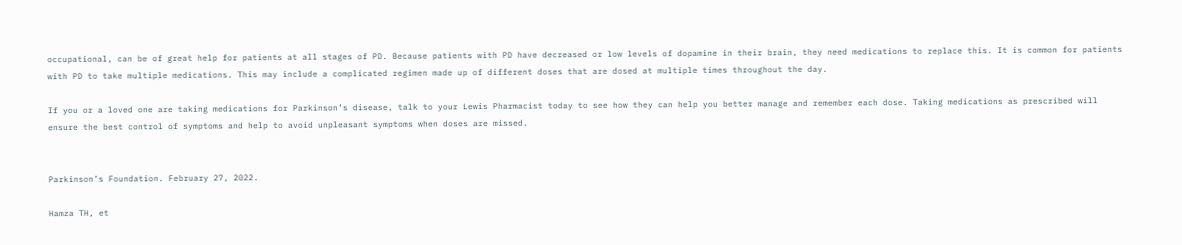occupational, can be of great help for patients at all stages of PD. Because patients with PD have decreased or low levels of dopamine in their brain, they need medications to replace this. It is common for patients with PD to take multiple medications. This may include a complicated regimen made up of different doses that are dosed at multiple times throughout the day.

If you or a loved one are taking medications for Parkinson’s disease, talk to your Lewis Pharmacist today to see how they can help you better manage and remember each dose. Taking medications as prescribed will ensure the best control of symptoms and help to avoid unpleasant symptoms when doses are missed.


Parkinson’s Foundation. February 27, 2022.

Hamza TH, et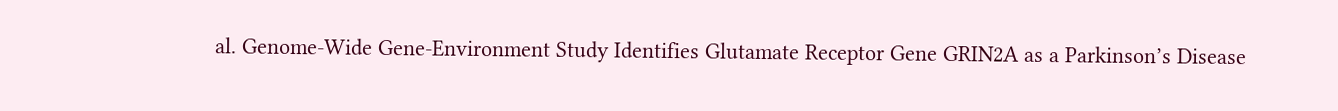al. Genome-Wide Gene-Environment Study Identifies Glutamate Receptor Gene GRIN2A as a Parkinson’s Disease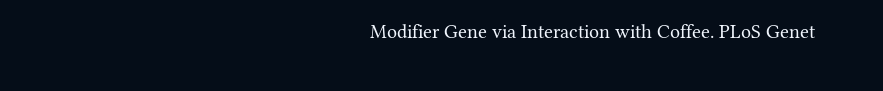Modifier Gene via Interaction with Coffee. PLoS Genet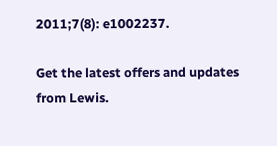2011;7(8): e1002237.

Get the latest offers and updates from Lewis.